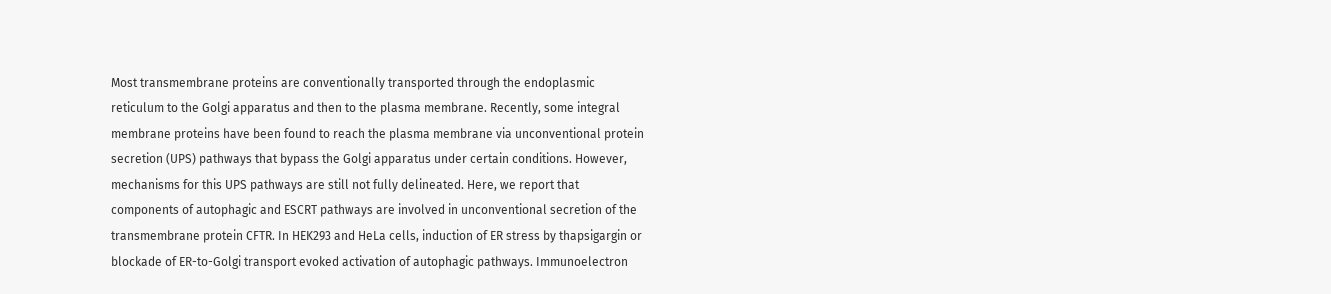Most transmembrane proteins are conventionally transported through the endoplasmic reticulum to the Golgi apparatus and then to the plasma membrane. Recently, some integral membrane proteins have been found to reach the plasma membrane via unconventional protein secretion (UPS) pathways that bypass the Golgi apparatus under certain conditions. However, mechanisms for this UPS pathways are still not fully delineated. Here, we report that components of autophagic and ESCRT pathways are involved in unconventional secretion of the transmembrane protein CFTR. In HEK293 and HeLa cells, induction of ER stress by thapsigargin or blockade of ER-to-Golgi transport evoked activation of autophagic pathways. Immunoelectron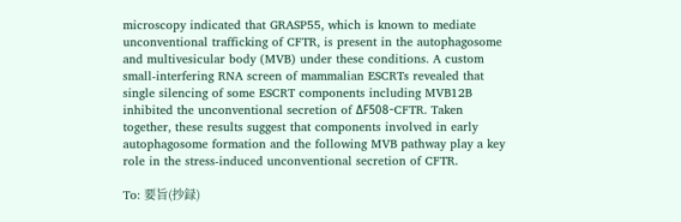microscopy indicated that GRASP55, which is known to mediate unconventional trafficking of CFTR, is present in the autophagosome and multivesicular body (MVB) under these conditions. A custom small-interfering RNA screen of mammalian ESCRTs revealed that single silencing of some ESCRT components including MVB12B inhibited the unconventional secretion of ΔF508-CFTR. Taken together, these results suggest that components involved in early autophagosome formation and the following MVB pathway play a key role in the stress-induced unconventional secretion of CFTR.

To: 要旨(抄録)